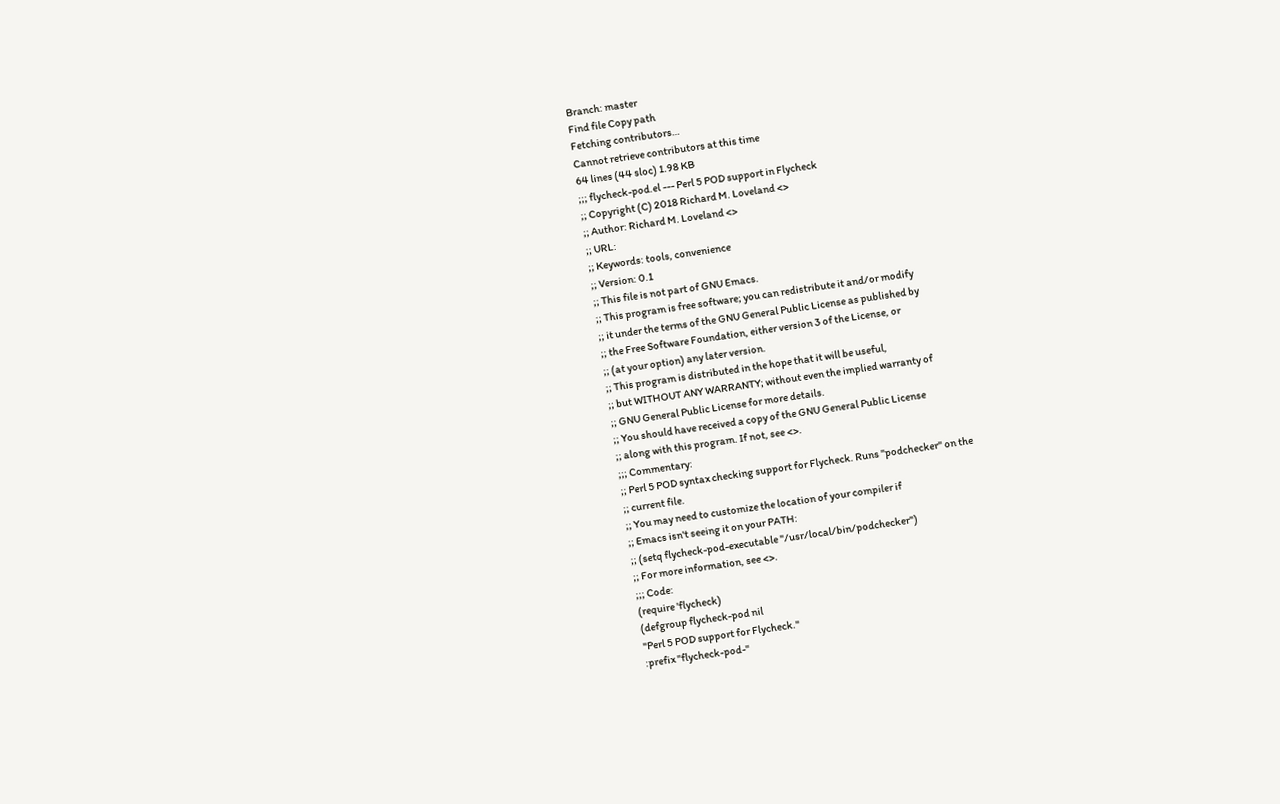Branch: master
Find file Copy path
Fetching contributors…
Cannot retrieve contributors at this time
64 lines (44 sloc) 1.98 KB
;;; flycheck-pod.el --- Perl 5 POD support in Flycheck
;; Copyright (C) 2018 Richard M. Loveland <>
;; Author: Richard M. Loveland <>
;; URL:
;; Keywords: tools, convenience
;; Version: 0.1
;; This file is not part of GNU Emacs.
;; This program is free software; you can redistribute it and/or modify
;; it under the terms of the GNU General Public License as published by
;; the Free Software Foundation, either version 3 of the License, or
;; (at your option) any later version.
;; This program is distributed in the hope that it will be useful,
;; but WITHOUT ANY WARRANTY; without even the implied warranty of
;; GNU General Public License for more details.
;; You should have received a copy of the GNU General Public License
;; along with this program. If not, see <>.
;;; Commentary:
;; Perl 5 POD syntax checking support for Flycheck. Runs "podchecker" on the
;; current file.
;; You may need to customize the location of your compiler if
;; Emacs isn't seeing it on your PATH:
;; (setq flycheck-pod-executable "/usr/local/bin/podchecker")
;; For more information, see <>.
;;; Code:
(require 'flycheck)
(defgroup flycheck-pod nil
"Perl 5 POD support for Flycheck."
:prefix "flycheck-pod-"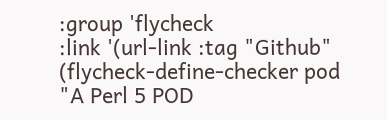:group 'flycheck
:link '(url-link :tag "Github"
(flycheck-define-checker pod
"A Perl 5 POD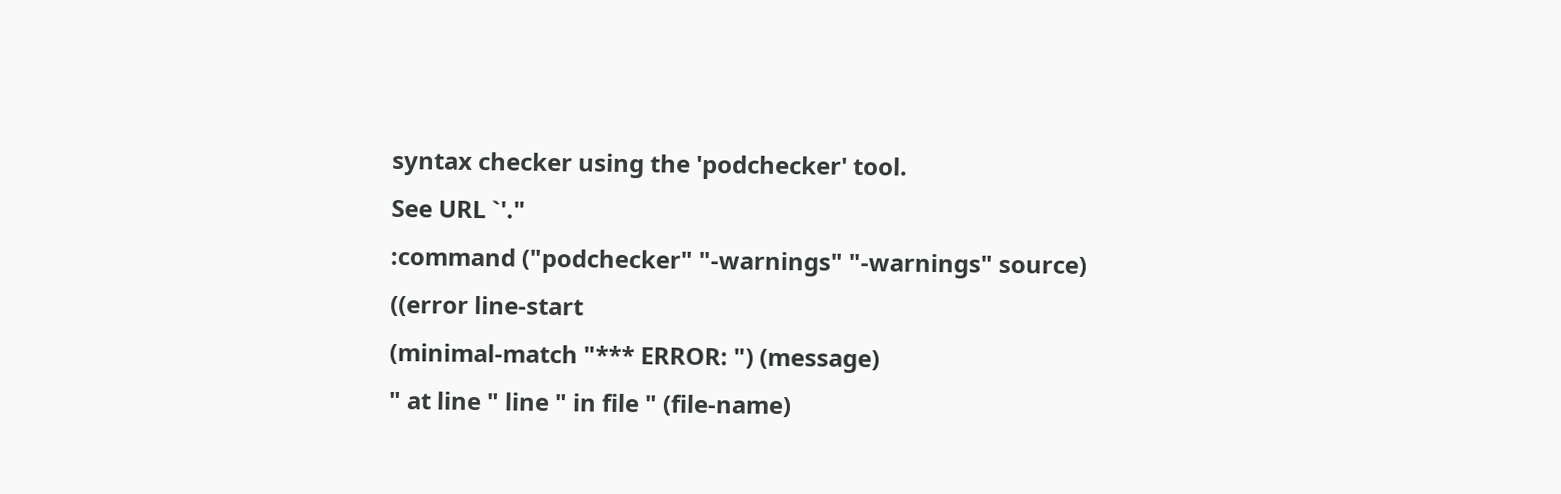syntax checker using the 'podchecker' tool.
See URL `'."
:command ("podchecker" "-warnings" "-warnings" source)
((error line-start
(minimal-match "*** ERROR: ") (message)
" at line " line " in file " (file-name)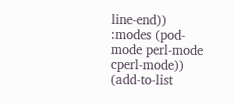line-end))
:modes (pod-mode perl-mode cperl-mode))
(add-to-list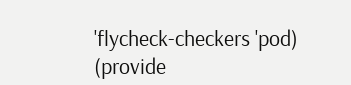'flycheck-checkers 'pod)
(provide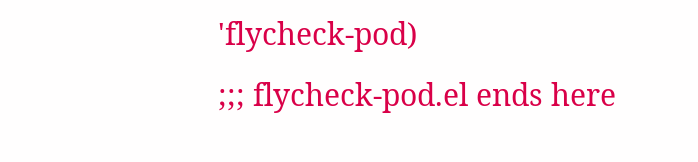'flycheck-pod)
;;; flycheck-pod.el ends here